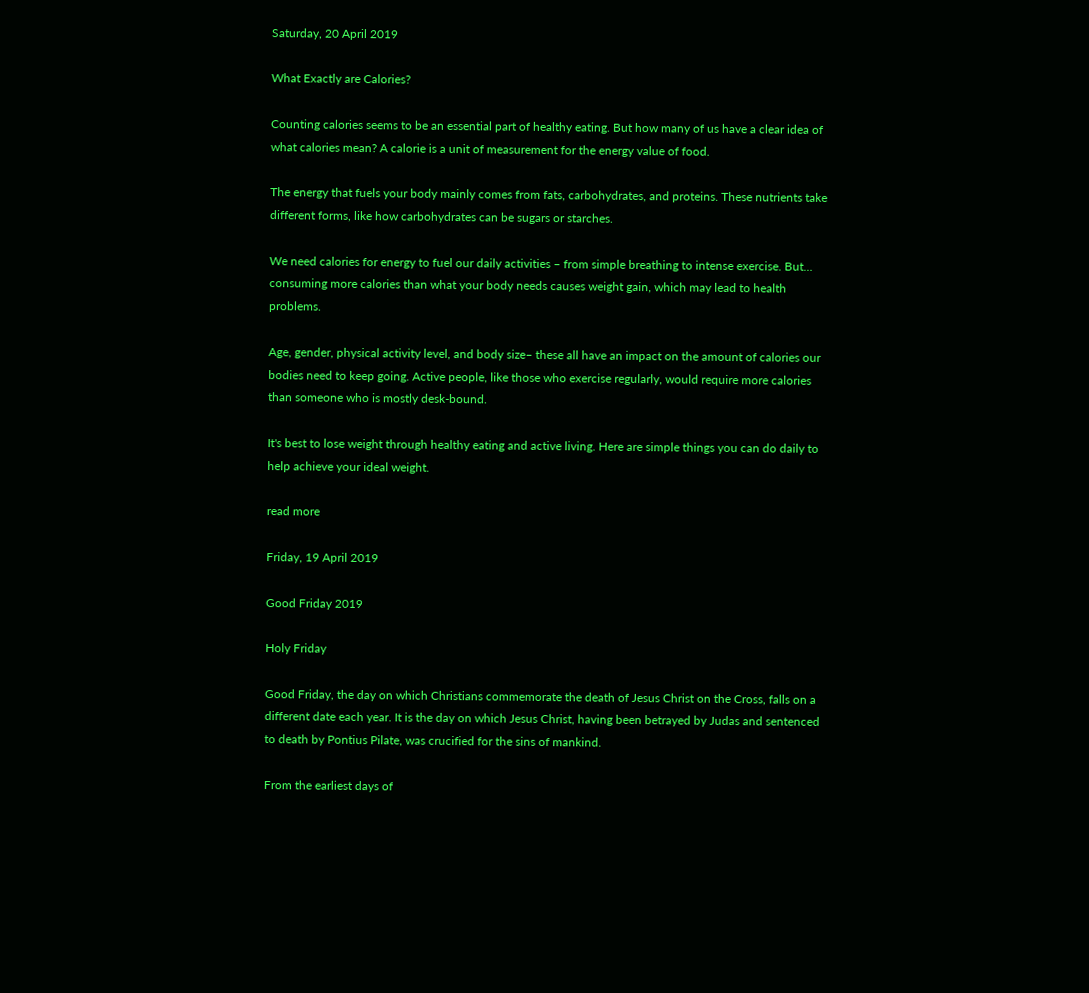Saturday, 20 April 2019

What Exactly are Calories?

Counting calories seems to be an essential part of healthy eating. But how many of us have a clear idea of what calories mean? A calorie is a unit of measurement for the energy value of food.

The energy that fuels your body mainly comes from fats, carbohydrates, and proteins. These nutrients take different forms, like how carbohydrates can be sugars or starches.

We need calories for energy to fuel our daily activities – from simple breathing to intense exercise. But… consuming more calories than what your body needs causes weight gain, which may lead to health problems.

Age, gender, physical activity level, and body size– these all have an impact on the amount of calories our bodies need to keep going. Active people, like those who exercise regularly, would require more calories than someone who is mostly desk-bound.

It's best to lose weight through healthy eating and active living. Here are simple things you can do daily to help achieve your ideal weight.

read more

Friday, 19 April 2019

Good Friday 2019

Holy Friday

Good Friday, the day on which Christians commemorate the death of Jesus Christ on the Cross, falls on a different date each year. It is the day on which Jesus Christ, having been betrayed by Judas and sentenced to death by Pontius Pilate, was crucified for the sins of mankind.

From the earliest days of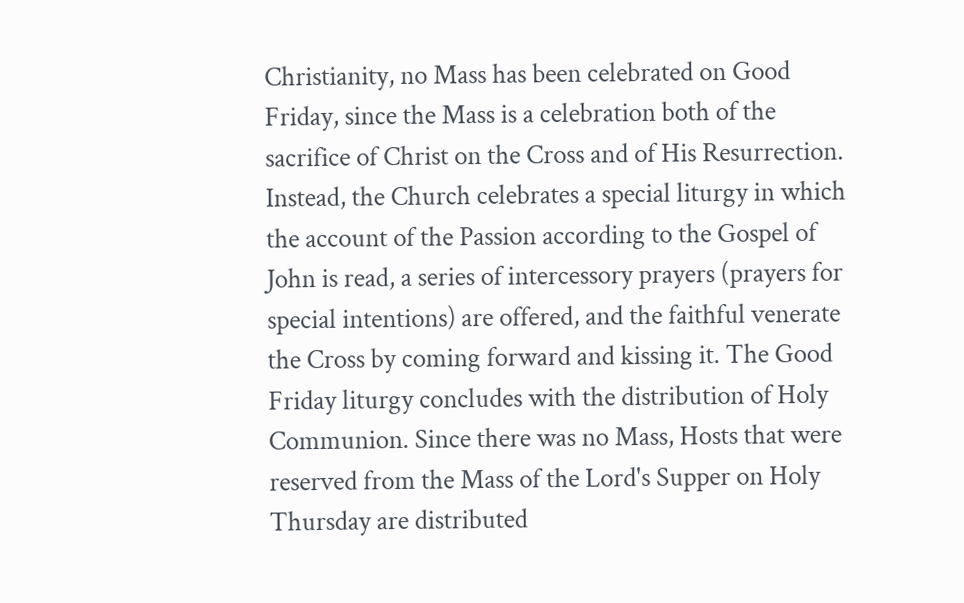Christianity, no Mass has been celebrated on Good Friday, since the Mass is a celebration both of the sacrifice of Christ on the Cross and of His Resurrection. Instead, the Church celebrates a special liturgy in which the account of the Passion according to the Gospel of John is read, a series of intercessory prayers (prayers for special intentions) are offered, and the faithful venerate the Cross by coming forward and kissing it. The Good Friday liturgy concludes with the distribution of Holy Communion. Since there was no Mass, Hosts that were reserved from the Mass of the Lord's Supper on Holy Thursday are distributed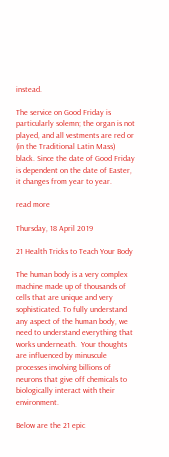instead.

The service on Good Friday is particularly solemn; the organ is not played, and all vestments are red or (in the Traditional Latin Mass) black. Since the date of Good Friday is dependent on the date of Easter, it changes from year to year.

read more

Thursday, 18 April 2019

21 Health Tricks to Teach Your Body

The human body is a very complex machine made up of thousands of cells that are unique and very sophisticated. To fully understand any aspect of the human body, we need to understand everything that works underneath.  Your thoughts are influenced by minuscule processes involving billions of neurons that give off chemicals to biologically interact with their environment.

Below are the 21 epic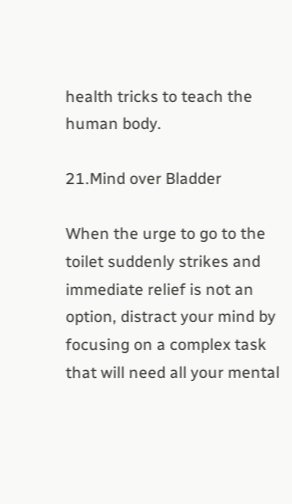health tricks to teach the human body.

21.Mind over Bladder

When the urge to go to the toilet suddenly strikes and immediate relief is not an option, distract your mind by focusing on a complex task that will need all your mental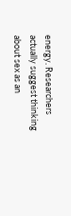energy. Researchers actually suggest thinking about sex as an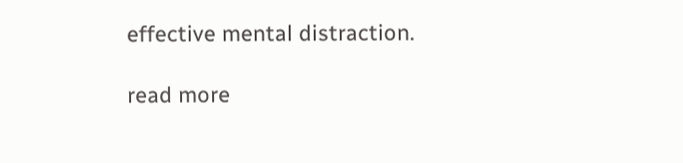effective mental distraction.

read more